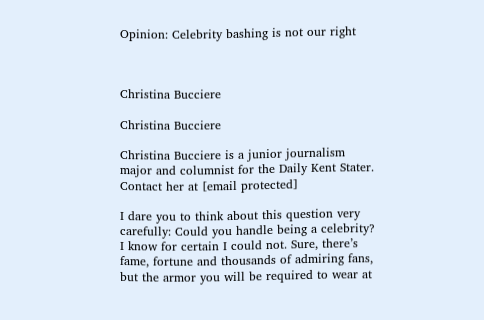Opinion: Celebrity bashing is not our right



Christina Bucciere

Christina Bucciere

Christina Bucciere is a junior journalism major and columnist for the Daily Kent Stater. Contact her at [email protected]

I dare you to think about this question very carefully: Could you handle being a celebrity? I know for certain I could not. Sure, there’s fame, fortune and thousands of admiring fans, but the armor you will be required to wear at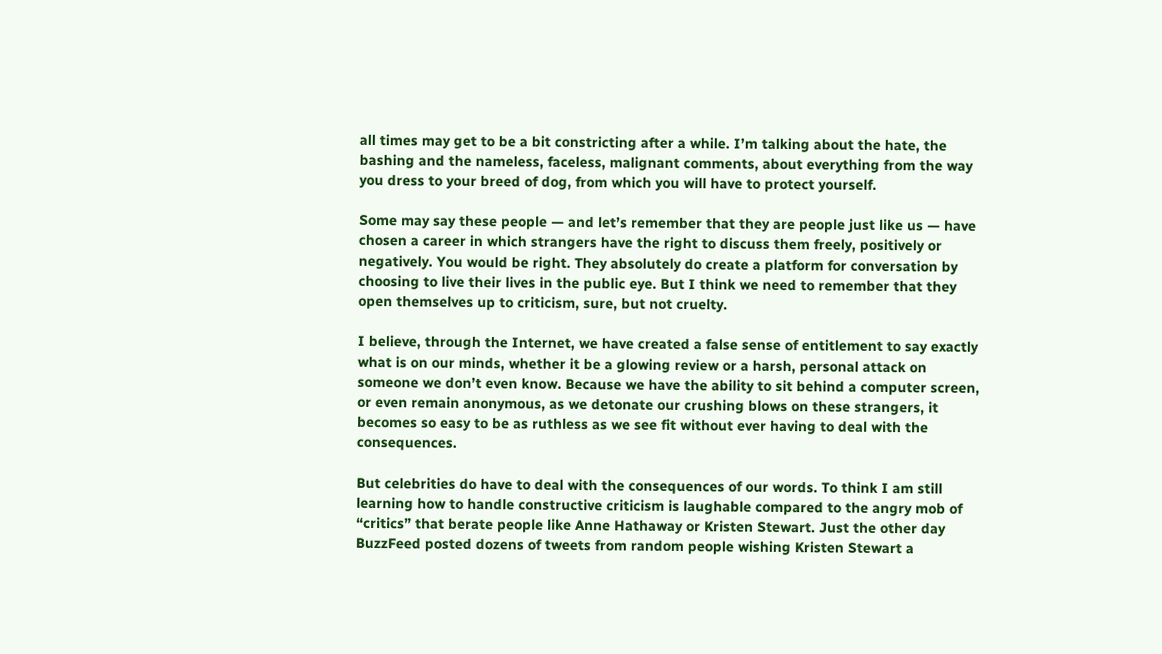all times may get to be a bit constricting after a while. I’m talking about the hate, the bashing and the nameless, faceless, malignant comments, about everything from the way you dress to your breed of dog, from which you will have to protect yourself.

Some may say these people — and let’s remember that they are people just like us — have chosen a career in which strangers have the right to discuss them freely, positively or negatively. You would be right. They absolutely do create a platform for conversation by choosing to live their lives in the public eye. But I think we need to remember that they open themselves up to criticism, sure, but not cruelty.

I believe, through the Internet, we have created a false sense of entitlement to say exactly what is on our minds, whether it be a glowing review or a harsh, personal attack on someone we don’t even know. Because we have the ability to sit behind a computer screen, or even remain anonymous, as we detonate our crushing blows on these strangers, it becomes so easy to be as ruthless as we see fit without ever having to deal with the consequences.

But celebrities do have to deal with the consequences of our words. To think I am still learning how to handle constructive criticism is laughable compared to the angry mob of “critics” that berate people like Anne Hathaway or Kristen Stewart. Just the other day BuzzFeed posted dozens of tweets from random people wishing Kristen Stewart a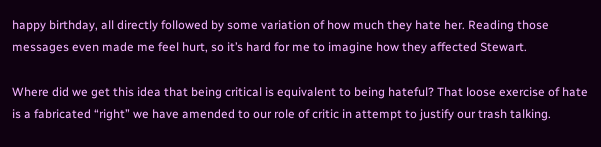happy birthday, all directly followed by some variation of how much they hate her. Reading those messages even made me feel hurt, so it’s hard for me to imagine how they affected Stewart.

Where did we get this idea that being critical is equivalent to being hateful? That loose exercise of hate is a fabricated “right” we have amended to our role of critic in attempt to justify our trash talking.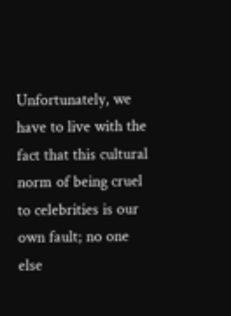Unfortunately, we have to live with the fact that this cultural norm of being cruel to celebrities is our own fault; no one else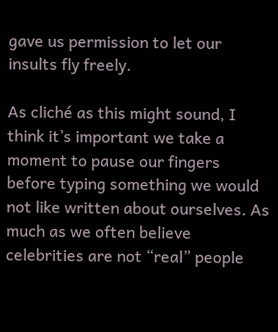gave us permission to let our insults fly freely.

As cliché as this might sound, I think it’s important we take a moment to pause our fingers before typing something we would not like written about ourselves. As much as we often believe celebrities are not “real” people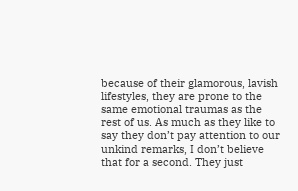because of their glamorous, lavish lifestyles, they are prone to the same emotional traumas as the rest of us. As much as they like to say they don’t pay attention to our unkind remarks, I don’t believe that for a second. They just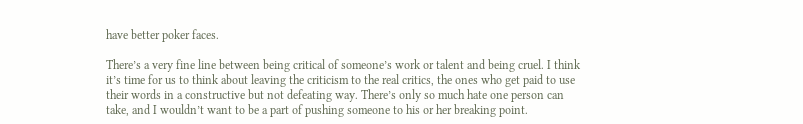have better poker faces.

There’s a very fine line between being critical of someone’s work or talent and being cruel. I think it’s time for us to think about leaving the criticism to the real critics, the ones who get paid to use their words in a constructive but not defeating way. There’s only so much hate one person can take, and I wouldn’t want to be a part of pushing someone to his or her breaking point.